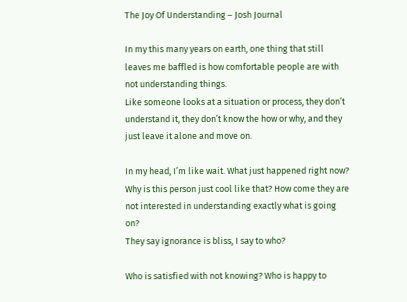The Joy Of Understanding – Josh Journal

In my this many years on earth, one thing that still leaves me baffled is how comfortable people are with not understanding things.
Like someone looks at a situation or process, they don’t understand it, they don’t know the how or why, and they just leave it alone and move on.

In my head, I’m like wait. What just happened right now? Why is this person just cool like that? How come they are not interested in understanding exactly what is going on?
They say ignorance is bliss, I say to who?

Who is satisfied with not knowing? Who is happy to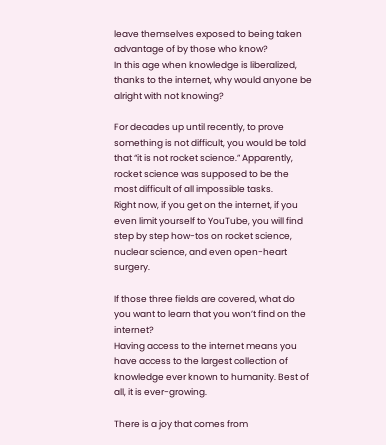leave themselves exposed to being taken advantage of by those who know?
In this age when knowledge is liberalized, thanks to the internet, why would anyone be alright with not knowing?

For decades up until recently, to prove something is not difficult, you would be told that “it is not rocket science.” Apparently, rocket science was supposed to be the most difficult of all impossible tasks.
Right now, if you get on the internet, if you even limit yourself to YouTube, you will find step by step how-tos on rocket science, nuclear science, and even open-heart surgery.

If those three fields are covered, what do you want to learn that you won’t find on the internet?
Having access to the internet means you have access to the largest collection of knowledge ever known to humanity. Best of all, it is ever-growing.

There is a joy that comes from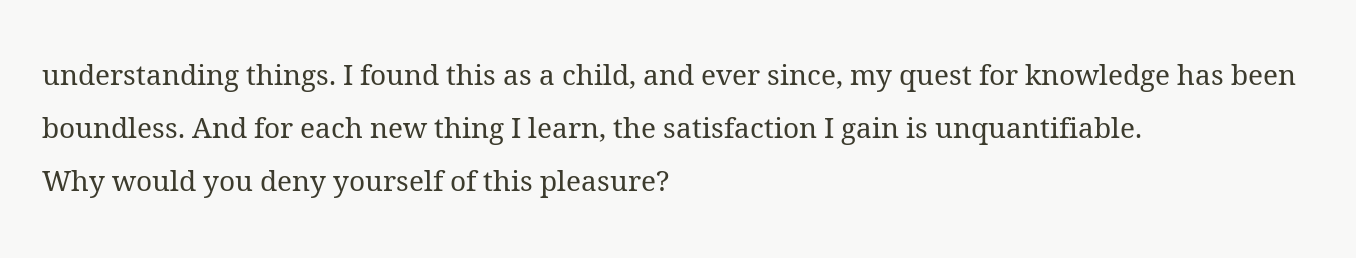understanding things. I found this as a child, and ever since, my quest for knowledge has been boundless. And for each new thing I learn, the satisfaction I gain is unquantifiable.
Why would you deny yourself of this pleasure?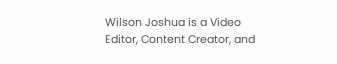Wilson Joshua is a Video Editor, Content Creator, and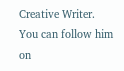Creative Writer.
You can follow him on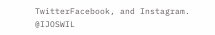TwitterFacebook, and Instagram. @IJOSWIL